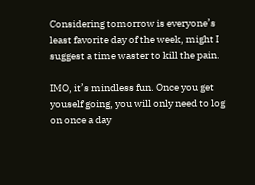Considering tomorrow is everyone’s least favorite day of the week, might I suggest a time waster to kill the pain.

IMO, it’s mindless fun. Once you get youself going, you will only need to log on once a day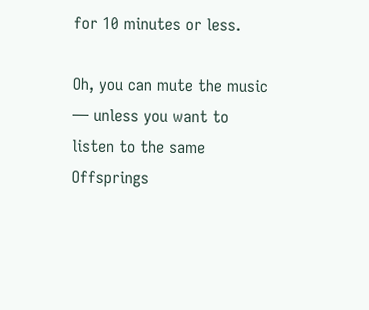for 10 minutes or less.

Oh, you can mute the music — unless you want to listen to the same Offsprings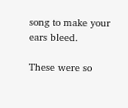song to make your ears bleed.

These were so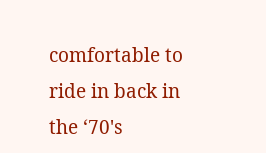comfortable to ride in back in the ‘70's